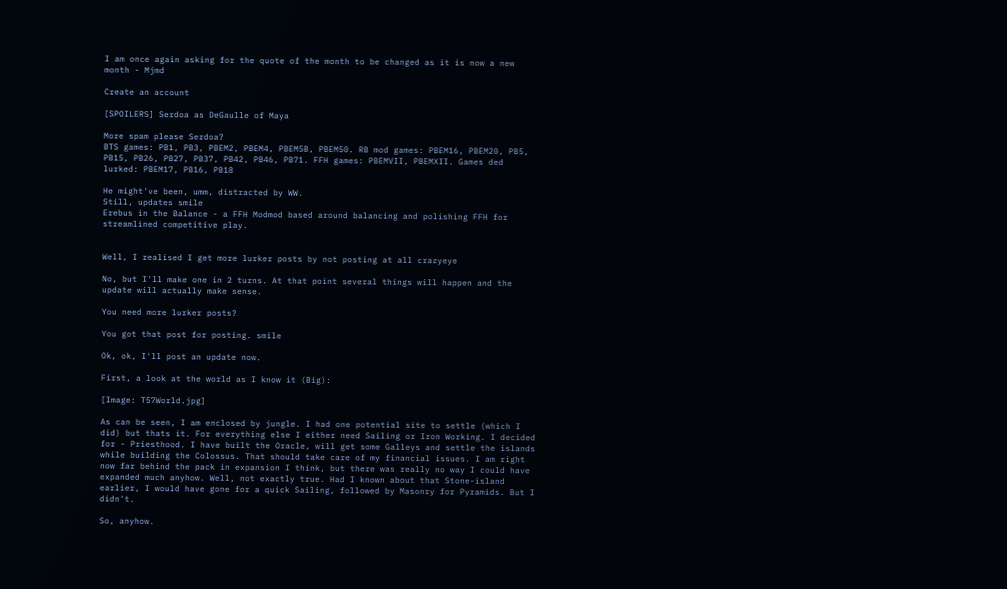I am once again asking for the quote of the month to be changed as it is now a new month - Mjmd

Create an account

[SPOILERS] Serdoa as DeGaulle of Maya

More spam please Serdoa?
BTS games: PB1, PB3, PBEM2, PBEM4, PBEM5B, PBEM50. RB mod games: PBEM16, PBEM20, PB5, PB15, PB26, PB27, PB37, PB42, PB46, PB71. FFH games: PBEMVII, PBEMXII. Games ded lurked: PBEM17, PB16, PB18

He might've been, umm, distracted by WW.
Still, updates smile
Erebus in the Balance - a FFH Modmod based around balancing and polishing FFH for streamlined competitive play.


Well, I realised I get more lurker posts by not posting at all crazyeye

No, but I'll make one in 2 turns. At that point several things will happen and the update will actually make sense.

You need more lurker posts?

You got that post for posting. smile

Ok, ok, I'll post an update now.

First, a look at the world as I know it (Big):

[Image: T57World.jpg]

As can be seen, I am enclosed by jungle. I had one potential site to settle (which I did) but thats it. For everything else I either need Sailing or Iron Working. I decided for - Priesthood. I have built the Oracle, will get some Galleys and settle the islands while building the Colossus. That should take care of my financial issues. I am right now far behind the pack in expansion I think, but there was really no way I could have expanded much anyhow. Well, not exactly true. Had I known about that Stone-island earlier, I would have gone for a quick Sailing, followed by Masonry for Pyramids. But I didn't.

So, anyhow.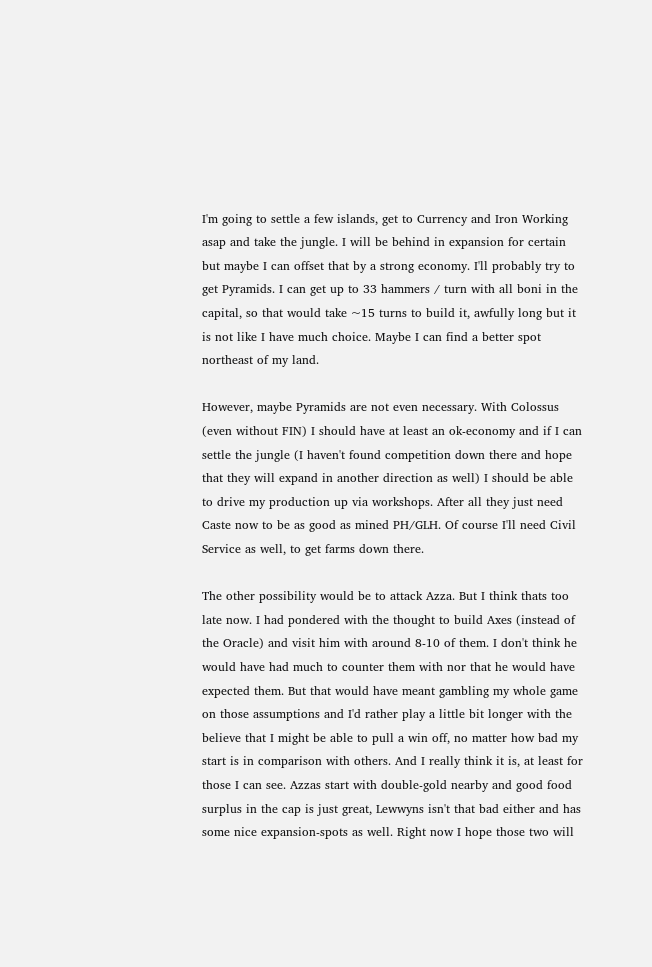I'm going to settle a few islands, get to Currency and Iron Working asap and take the jungle. I will be behind in expansion for certain but maybe I can offset that by a strong economy. I'll probably try to get Pyramids. I can get up to 33 hammers / turn with all boni in the capital, so that would take ~15 turns to build it, awfully long but it is not like I have much choice. Maybe I can find a better spot northeast of my land.

However, maybe Pyramids are not even necessary. With Colossus (even without FIN) I should have at least an ok-economy and if I can settle the jungle (I haven't found competition down there and hope that they will expand in another direction as well) I should be able to drive my production up via workshops. After all they just need Caste now to be as good as mined PH/GLH. Of course I'll need Civil Service as well, to get farms down there.

The other possibility would be to attack Azza. But I think thats too late now. I had pondered with the thought to build Axes (instead of the Oracle) and visit him with around 8-10 of them. I don't think he would have had much to counter them with nor that he would have expected them. But that would have meant gambling my whole game on those assumptions and I'd rather play a little bit longer with the believe that I might be able to pull a win off, no matter how bad my start is in comparison with others. And I really think it is, at least for those I can see. Azzas start with double-gold nearby and good food surplus in the cap is just great, Lewwyns isn't that bad either and has some nice expansion-spots as well. Right now I hope those two will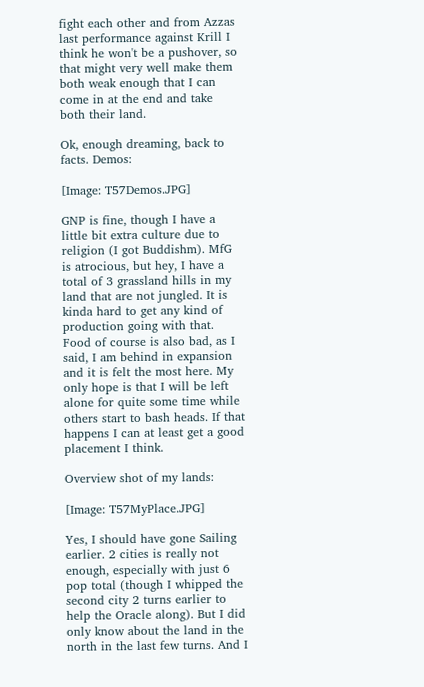fight each other and from Azzas last performance against Krill I think he won't be a pushover, so that might very well make them both weak enough that I can come in at the end and take both their land.

Ok, enough dreaming, back to facts. Demos:

[Image: T57Demos.JPG]

GNP is fine, though I have a little bit extra culture due to religion (I got Buddishm). MfG is atrocious, but hey, I have a total of 3 grassland hills in my land that are not jungled. It is kinda hard to get any kind of production going with that. Food of course is also bad, as I said, I am behind in expansion and it is felt the most here. My only hope is that I will be left alone for quite some time while others start to bash heads. If that happens I can at least get a good placement I think.

Overview shot of my lands:

[Image: T57MyPlace.JPG]

Yes, I should have gone Sailing earlier. 2 cities is really not enough, especially with just 6 pop total (though I whipped the second city 2 turns earlier to help the Oracle along). But I did only know about the land in the north in the last few turns. And I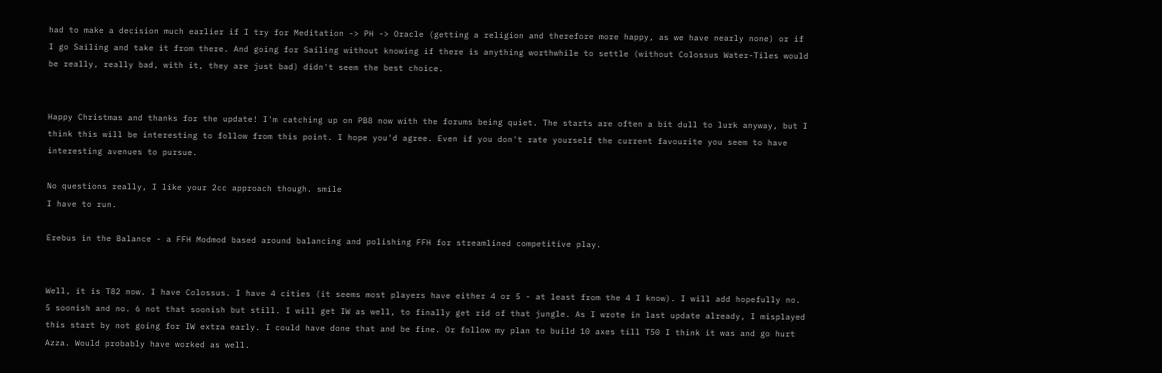had to make a decision much earlier if I try for Meditation -> PH -> Oracle (getting a religion and therefore more happy, as we have nearly none) or if I go Sailing and take it from there. And going for Sailing without knowing if there is anything worthwhile to settle (without Colossus Water-Tiles would be really, really bad, with it, they are just bad) didn't seem the best choice.


Happy Christmas and thanks for the update! I'm catching up on PB8 now with the forums being quiet. The starts are often a bit dull to lurk anyway, but I think this will be interesting to follow from this point. I hope you'd agree. Even if you don't rate yourself the current favourite you seem to have interesting avenues to pursue.

No questions really, I like your 2cc approach though. smile
I have to run.

Erebus in the Balance - a FFH Modmod based around balancing and polishing FFH for streamlined competitive play.


Well, it is T82 now. I have Colossus. I have 4 cities (it seems most players have either 4 or 5 - at least from the 4 I know). I will add hopefully no. 5 soonish and no. 6 not that soonish but still. I will get IW as well, to finally get rid of that jungle. As I wrote in last update already, I misplayed this start by not going for IW extra early. I could have done that and be fine. Or follow my plan to build 10 axes till T50 I think it was and go hurt Azza. Would probably have worked as well.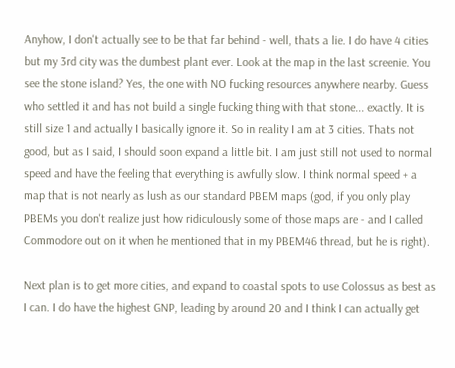Anyhow, I don't actually see to be that far behind - well, thats a lie. I do have 4 cities but my 3rd city was the dumbest plant ever. Look at the map in the last screenie. You see the stone island? Yes, the one with NO fucking resources anywhere nearby. Guess who settled it and has not build a single fucking thing with that stone... exactly. It is still size 1 and actually I basically ignore it. So in reality I am at 3 cities. Thats not good, but as I said, I should soon expand a little bit. I am just still not used to normal speed and have the feeling that everything is awfully slow. I think normal speed + a map that is not nearly as lush as our standard PBEM maps (god, if you only play PBEMs you don't realize just how ridiculously some of those maps are - and I called Commodore out on it when he mentioned that in my PBEM46 thread, but he is right).

Next plan is to get more cities, and expand to coastal spots to use Colossus as best as I can. I do have the highest GNP, leading by around 20 and I think I can actually get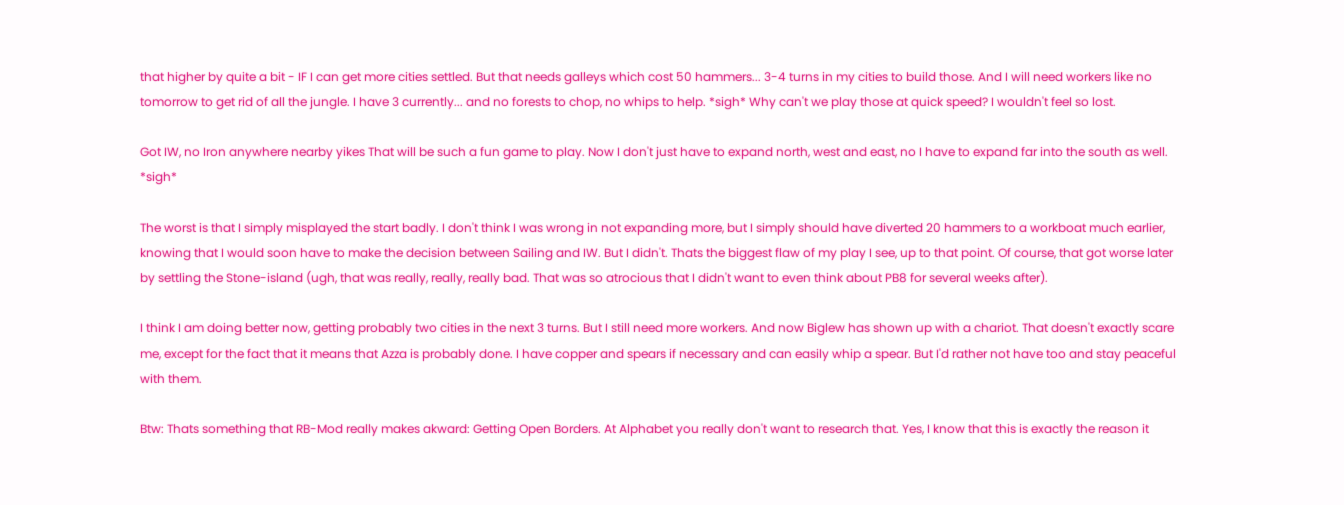that higher by quite a bit - IF I can get more cities settled. But that needs galleys which cost 50 hammers... 3-4 turns in my cities to build those. And I will need workers like no tomorrow to get rid of all the jungle. I have 3 currently... and no forests to chop, no whips to help. *sigh* Why can't we play those at quick speed? I wouldn't feel so lost.

Got IW, no Iron anywhere nearby yikes That will be such a fun game to play. Now I don't just have to expand north, west and east, no I have to expand far into the south as well. *sigh*

The worst is that I simply misplayed the start badly. I don't think I was wrong in not expanding more, but I simply should have diverted 20 hammers to a workboat much earlier, knowing that I would soon have to make the decision between Sailing and IW. But I didn't. Thats the biggest flaw of my play I see, up to that point. Of course, that got worse later by settling the Stone-island (ugh, that was really, really, really bad. That was so atrocious that I didn't want to even think about PB8 for several weeks after).

I think I am doing better now, getting probably two cities in the next 3 turns. But I still need more workers. And now Biglew has shown up with a chariot. That doesn't exactly scare me, except for the fact that it means that Azza is probably done. I have copper and spears if necessary and can easily whip a spear. But I'd rather not have too and stay peaceful with them.

Btw: Thats something that RB-Mod really makes akward: Getting Open Borders. At Alphabet you really don't want to research that. Yes, I know that this is exactly the reason it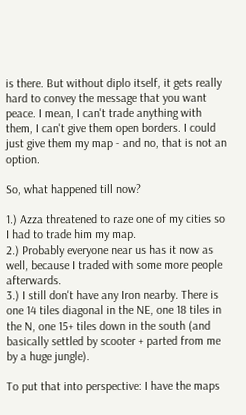is there. But without diplo itself, it gets really hard to convey the message that you want peace. I mean, I can't trade anything with them, I can't give them open borders. I could just give them my map - and no, that is not an option.

So, what happened till now?

1.) Azza threatened to raze one of my cities so I had to trade him my map.
2.) Probably everyone near us has it now as well, because I traded with some more people afterwards.
3.) I still don't have any Iron nearby. There is one 14 tiles diagonal in the NE, one 18 tiles in the N, one 15+ tiles down in the south (and basically settled by scooter + parted from me by a huge jungle).

To put that into perspective: I have the maps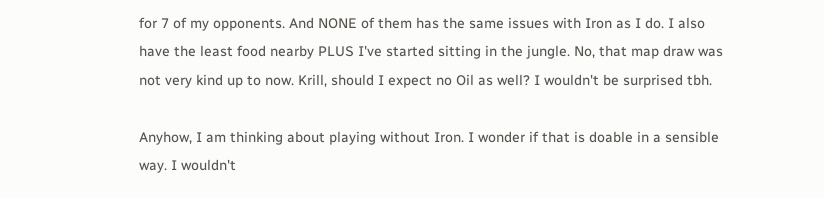for 7 of my opponents. And NONE of them has the same issues with Iron as I do. I also have the least food nearby PLUS I've started sitting in the jungle. No, that map draw was not very kind up to now. Krill, should I expect no Oil as well? I wouldn't be surprised tbh.

Anyhow, I am thinking about playing without Iron. I wonder if that is doable in a sensible way. I wouldn't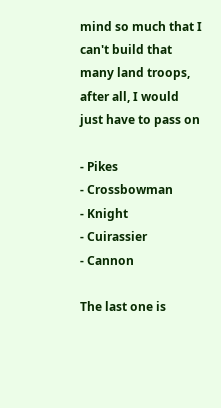mind so much that I can't build that many land troops, after all, I would just have to pass on

- Pikes
- Crossbowman
- Knight
- Cuirassier
- Cannon

The last one is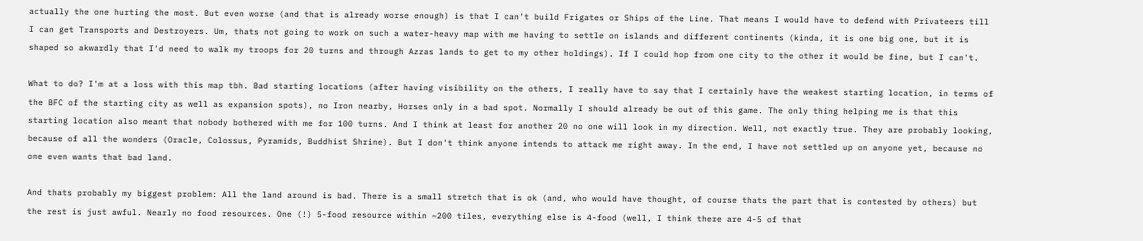actually the one hurting the most. But even worse (and that is already worse enough) is that I can't build Frigates or Ships of the Line. That means I would have to defend with Privateers till I can get Transports and Destroyers. Um, thats not going to work on such a water-heavy map with me having to settle on islands and different continents (kinda, it is one big one, but it is shaped so akwardly that I'd need to walk my troops for 20 turns and through Azzas lands to get to my other holdings). If I could hop from one city to the other it would be fine, but I can't.

What to do? I'm at a loss with this map tbh. Bad starting locations (after having visibility on the others, I really have to say that I certainly have the weakest starting location, in terms of the BFC of the starting city as well as expansion spots), no Iron nearby, Horses only in a bad spot. Normally I should already be out of this game. The only thing helping me is that this starting location also meant that nobody bothered with me for 100 turns. And I think at least for another 20 no one will look in my direction. Well, not exactly true. They are probably looking, because of all the wonders (Oracle, Colossus, Pyramids, Buddhist Shrine). But I don't think anyone intends to attack me right away. In the end, I have not settled up on anyone yet, because no one even wants that bad land.

And thats probably my biggest problem: All the land around is bad. There is a small stretch that is ok (and, who would have thought, of course thats the part that is contested by others) but the rest is just awful. Nearly no food resources. One (!) 5-food resource within ~200 tiles, everything else is 4-food (well, I think there are 4-5 of that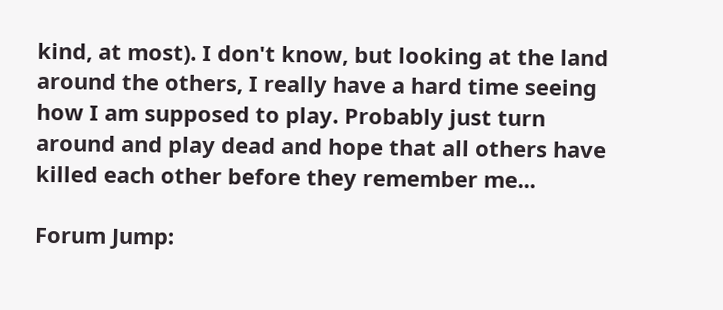kind, at most). I don't know, but looking at the land around the others, I really have a hard time seeing how I am supposed to play. Probably just turn around and play dead and hope that all others have killed each other before they remember me...

Forum Jump: